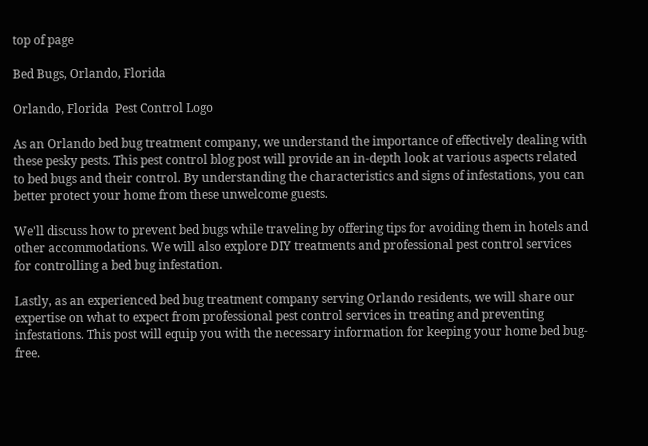top of page

Bed Bugs, Orlando, Florida

Orlando, Florida  Pest Control Logo

As an Orlando bed bug treatment company, we understand the importance of effectively dealing with these pesky pests. This pest control blog post will provide an in-depth look at various aspects related to bed bugs and their control. By understanding the characteristics and signs of infestations, you can better protect your home from these unwelcome guests.

We'll discuss how to prevent bed bugs while traveling by offering tips for avoiding them in hotels and other accommodations. We will also explore DIY treatments and professional pest control services for controlling a bed bug infestation.

Lastly, as an experienced bed bug treatment company serving Orlando residents, we will share our expertise on what to expect from professional pest control services in treating and preventing infestations. This post will equip you with the necessary information for keeping your home bed bug-free.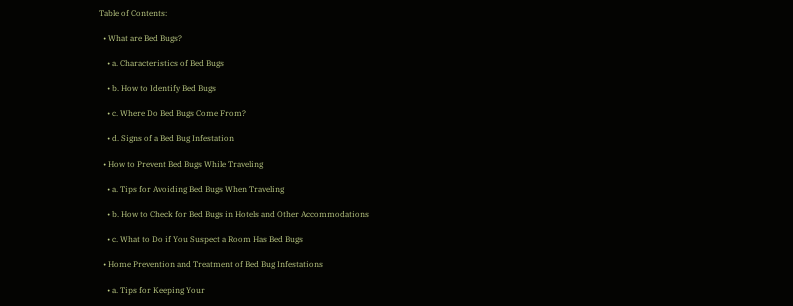Table of Contents:

  • What are Bed Bugs?

    • a. Characteristics of Bed Bugs

    • b. How to Identify Bed Bugs

    • c. Where Do Bed Bugs Come From?

    • d. Signs of a Bed Bug Infestation

  • How to Prevent Bed Bugs While Traveling

    • a. Tips for Avoiding Bed Bugs When Traveling

    • b. How to Check for Bed Bugs in Hotels and Other Accommodations

    • c. What to Do if You Suspect a Room Has Bed Bugs

  • Home Prevention and Treatment of Bed Bug Infestations

    • a. Tips for Keeping Your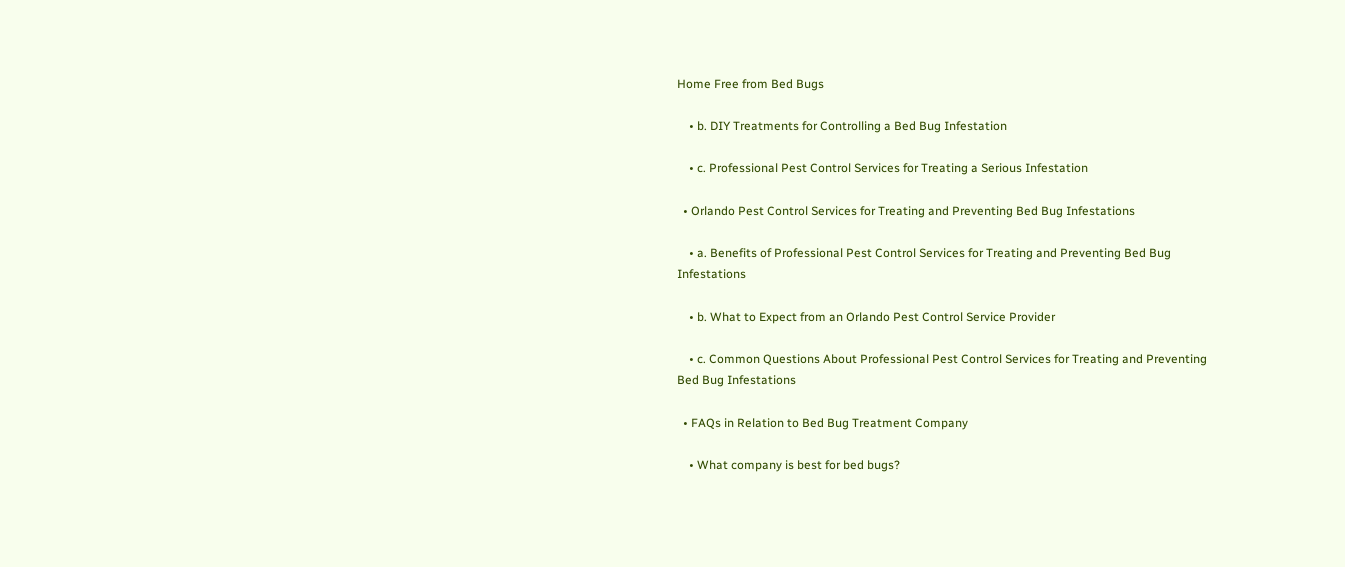Home Free from Bed Bugs

    • b. DIY Treatments for Controlling a Bed Bug Infestation

    • c. Professional Pest Control Services for Treating a Serious Infestation

  • Orlando Pest Control Services for Treating and Preventing Bed Bug Infestations

    • a. Benefits of Professional Pest Control Services for Treating and Preventing Bed Bug Infestations

    • b. What to Expect from an Orlando Pest Control Service Provider

    • c. Common Questions About Professional Pest Control Services for Treating and Preventing Bed Bug Infestations

  • FAQs in Relation to Bed Bug Treatment Company

    • What company is best for bed bugs?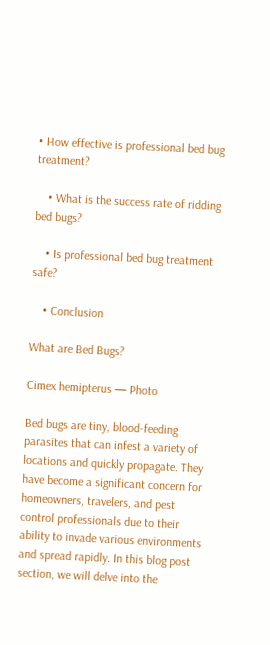• How effective is professional bed bug treatment?

    • What is the success rate of ridding bed bugs?

    • Is professional bed bug treatment safe?

    • Conclusion

What are Bed Bugs?

Cimex hemipterus — Photo

Bed bugs are tiny, blood-feeding parasites that can infest a variety of locations and quickly propagate. They have become a significant concern for homeowners, travelers, and pest control professionals due to their ability to invade various environments and spread rapidly. In this blog post section, we will delve into the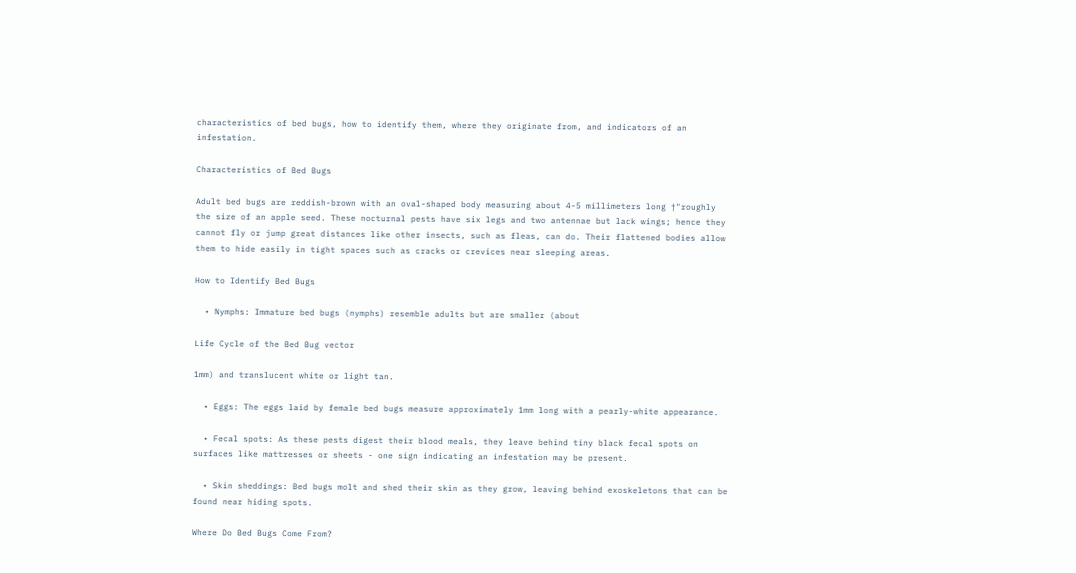characteristics of bed bugs, how to identify them, where they originate from, and indicators of an infestation.

Characteristics of Bed Bugs

Adult bed bugs are reddish-brown with an oval-shaped body measuring about 4-5 millimeters long †"roughly the size of an apple seed. These nocturnal pests have six legs and two antennae but lack wings; hence they cannot fly or jump great distances like other insects, such as fleas, can do. Their flattened bodies allow them to hide easily in tight spaces such as cracks or crevices near sleeping areas.

How to Identify Bed Bugs

  • Nymphs: Immature bed bugs (nymphs) resemble adults but are smaller (about

Life Cycle of the Bed Bug vector

1mm) and translucent white or light tan.

  • Eggs: The eggs laid by female bed bugs measure approximately 1mm long with a pearly-white appearance.

  • Fecal spots: As these pests digest their blood meals, they leave behind tiny black fecal spots on surfaces like mattresses or sheets - one sign indicating an infestation may be present.

  • Skin sheddings: Bed bugs molt and shed their skin as they grow, leaving behind exoskeletons that can be found near hiding spots.

Where Do Bed Bugs Come From?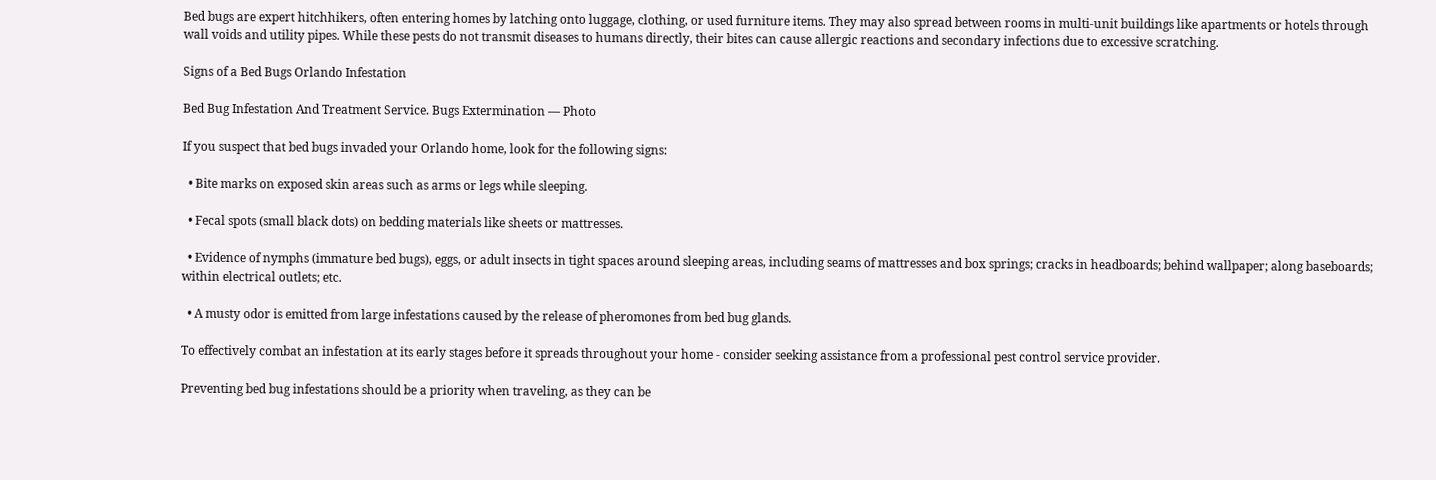Bed bugs are expert hitchhikers, often entering homes by latching onto luggage, clothing, or used furniture items. They may also spread between rooms in multi-unit buildings like apartments or hotels through wall voids and utility pipes. While these pests do not transmit diseases to humans directly, their bites can cause allergic reactions and secondary infections due to excessive scratching.

Signs of a Bed Bugs Orlando Infestation

Bed Bug Infestation And Treatment Service. Bugs Extermination — Photo

If you suspect that bed bugs invaded your Orlando home, look for the following signs:

  • Bite marks on exposed skin areas such as arms or legs while sleeping.

  • Fecal spots (small black dots) on bedding materials like sheets or mattresses.

  • Evidence of nymphs (immature bed bugs), eggs, or adult insects in tight spaces around sleeping areas, including seams of mattresses and box springs; cracks in headboards; behind wallpaper; along baseboards; within electrical outlets; etc.

  • A musty odor is emitted from large infestations caused by the release of pheromones from bed bug glands.

To effectively combat an infestation at its early stages before it spreads throughout your home - consider seeking assistance from a professional pest control service provider.

Preventing bed bug infestations should be a priority when traveling, as they can be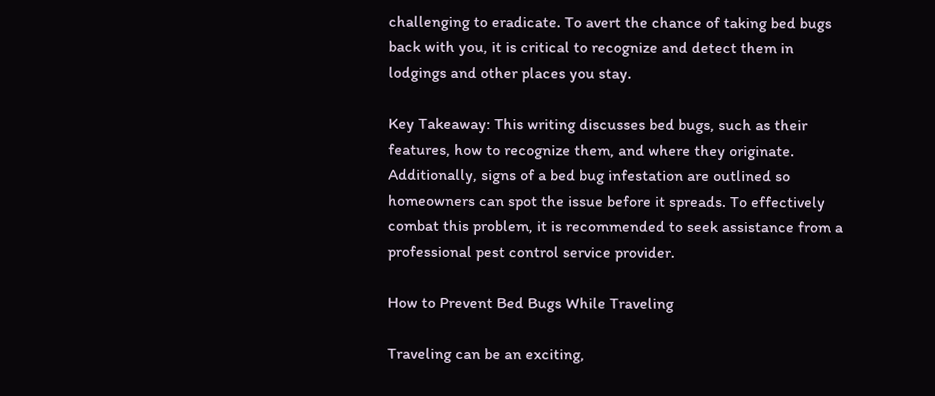challenging to eradicate. To avert the chance of taking bed bugs back with you, it is critical to recognize and detect them in lodgings and other places you stay.

Key Takeaway: This writing discusses bed bugs, such as their features, how to recognize them, and where they originate. Additionally, signs of a bed bug infestation are outlined so homeowners can spot the issue before it spreads. To effectively combat this problem, it is recommended to seek assistance from a professional pest control service provider.

How to Prevent Bed Bugs While Traveling

Traveling can be an exciting,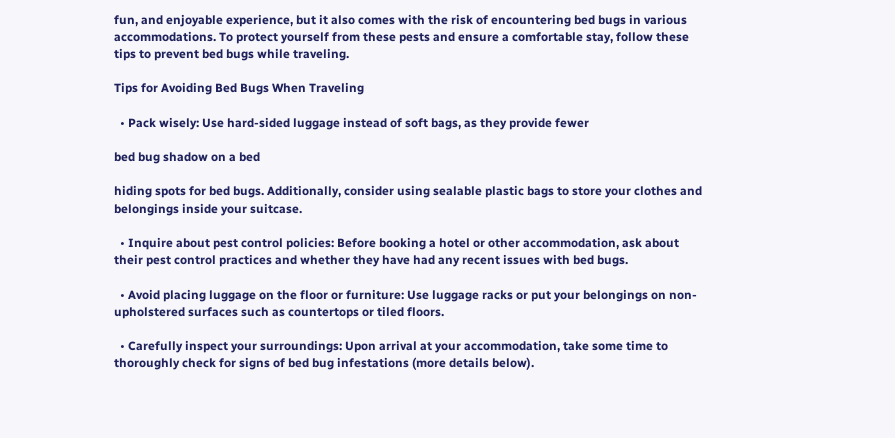fun, and enjoyable experience, but it also comes with the risk of encountering bed bugs in various accommodations. To protect yourself from these pests and ensure a comfortable stay, follow these tips to prevent bed bugs while traveling.

Tips for Avoiding Bed Bugs When Traveling

  • Pack wisely: Use hard-sided luggage instead of soft bags, as they provide fewer

bed bug shadow on a bed

hiding spots for bed bugs. Additionally, consider using sealable plastic bags to store your clothes and belongings inside your suitcase.

  • Inquire about pest control policies: Before booking a hotel or other accommodation, ask about their pest control practices and whether they have had any recent issues with bed bugs.

  • Avoid placing luggage on the floor or furniture: Use luggage racks or put your belongings on non-upholstered surfaces such as countertops or tiled floors.

  • Carefully inspect your surroundings: Upon arrival at your accommodation, take some time to thoroughly check for signs of bed bug infestations (more details below).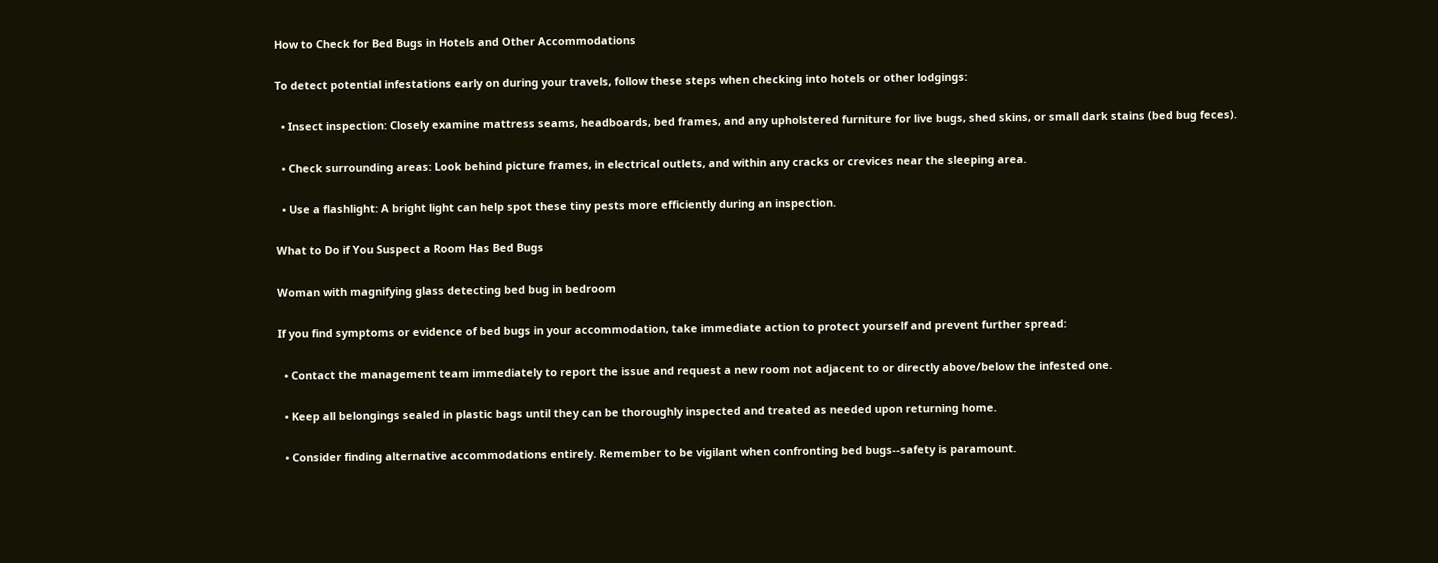How to Check for Bed Bugs in Hotels and Other Accommodations

To detect potential infestations early on during your travels, follow these steps when checking into hotels or other lodgings:

  • Insect inspection: Closely examine mattress seams, headboards, bed frames, and any upholstered furniture for live bugs, shed skins, or small dark stains (bed bug feces).

  • Check surrounding areas: Look behind picture frames, in electrical outlets, and within any cracks or crevices near the sleeping area.

  • Use a flashlight: A bright light can help spot these tiny pests more efficiently during an inspection.

What to Do if You Suspect a Room Has Bed Bugs

Woman with magnifying glass detecting bed bug in bedroom

If you find symptoms or evidence of bed bugs in your accommodation, take immediate action to protect yourself and prevent further spread:

  • Contact the management team immediately to report the issue and request a new room not adjacent to or directly above/below the infested one.

  • Keep all belongings sealed in plastic bags until they can be thoroughly inspected and treated as needed upon returning home.

  • Consider finding alternative accommodations entirely. Remember to be vigilant when confronting bed bugs--safety is paramount.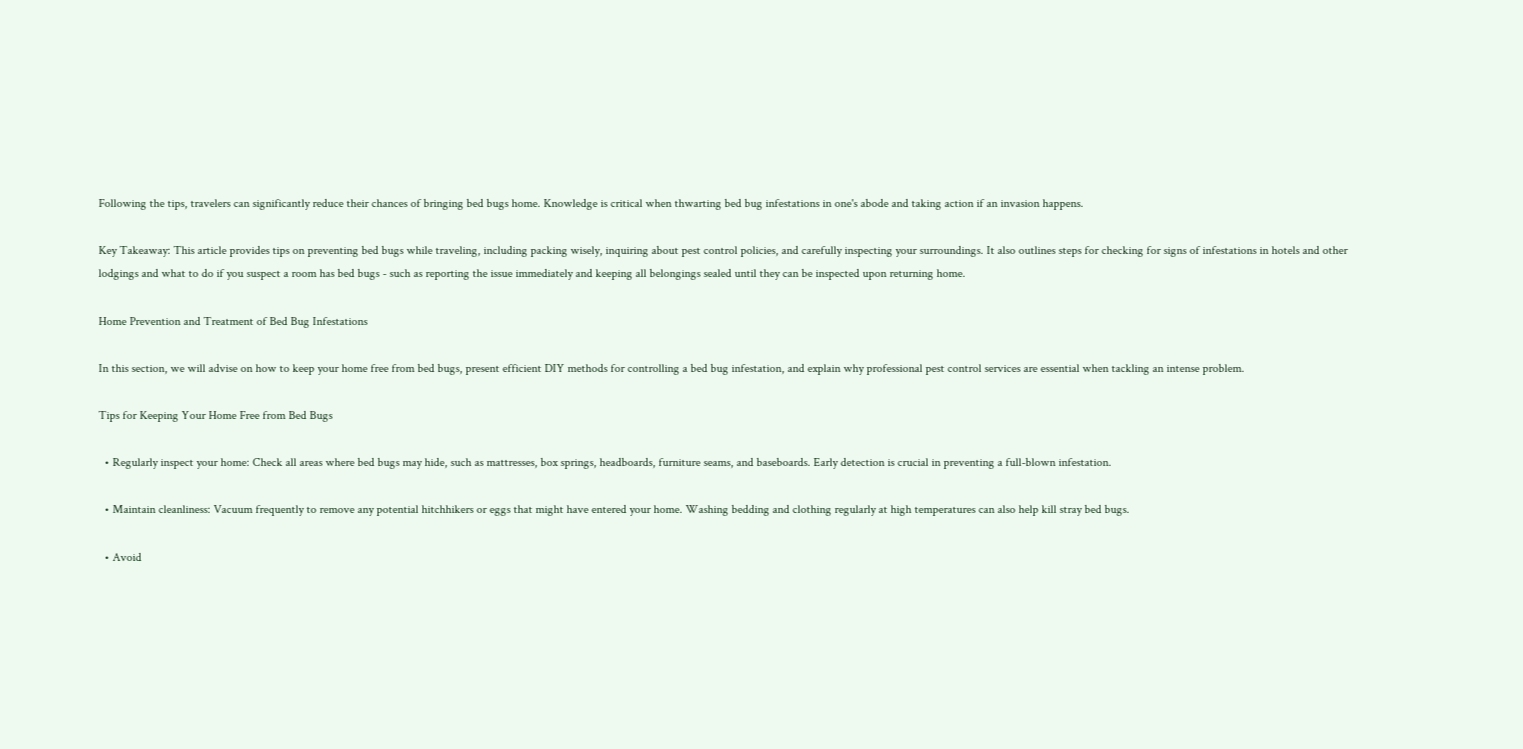Following the tips, travelers can significantly reduce their chances of bringing bed bugs home. Knowledge is critical when thwarting bed bug infestations in one's abode and taking action if an invasion happens.

Key Takeaway: This article provides tips on preventing bed bugs while traveling, including packing wisely, inquiring about pest control policies, and carefully inspecting your surroundings. It also outlines steps for checking for signs of infestations in hotels and other lodgings and what to do if you suspect a room has bed bugs - such as reporting the issue immediately and keeping all belongings sealed until they can be inspected upon returning home.

Home Prevention and Treatment of Bed Bug Infestations

In this section, we will advise on how to keep your home free from bed bugs, present efficient DIY methods for controlling a bed bug infestation, and explain why professional pest control services are essential when tackling an intense problem.

Tips for Keeping Your Home Free from Bed Bugs

  • Regularly inspect your home: Check all areas where bed bugs may hide, such as mattresses, box springs, headboards, furniture seams, and baseboards. Early detection is crucial in preventing a full-blown infestation.

  • Maintain cleanliness: Vacuum frequently to remove any potential hitchhikers or eggs that might have entered your home. Washing bedding and clothing regularly at high temperatures can also help kill stray bed bugs.

  • Avoid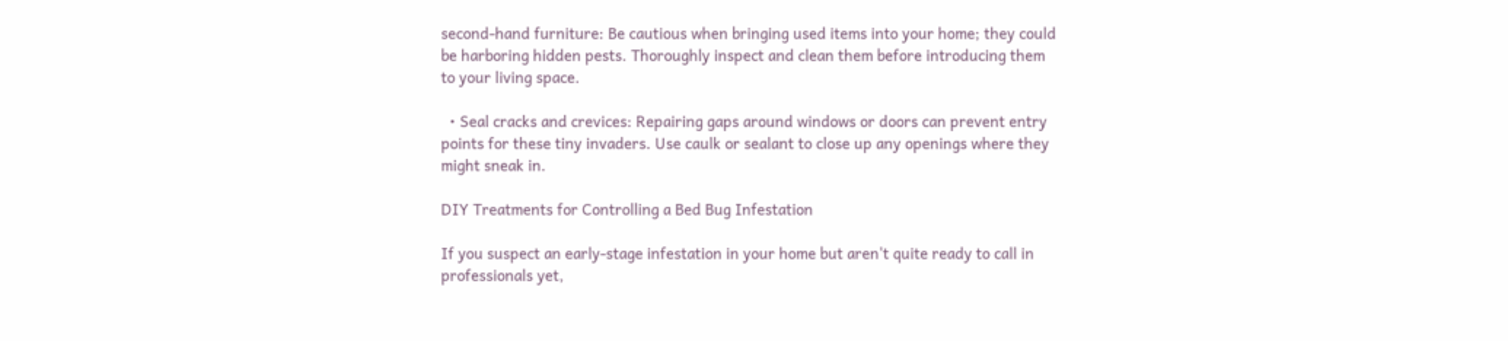second-hand furniture: Be cautious when bringing used items into your home; they could be harboring hidden pests. Thoroughly inspect and clean them before introducing them to your living space.

  • Seal cracks and crevices: Repairing gaps around windows or doors can prevent entry points for these tiny invaders. Use caulk or sealant to close up any openings where they might sneak in.

DIY Treatments for Controlling a Bed Bug Infestation

If you suspect an early-stage infestation in your home but aren't quite ready to call in professionals yet,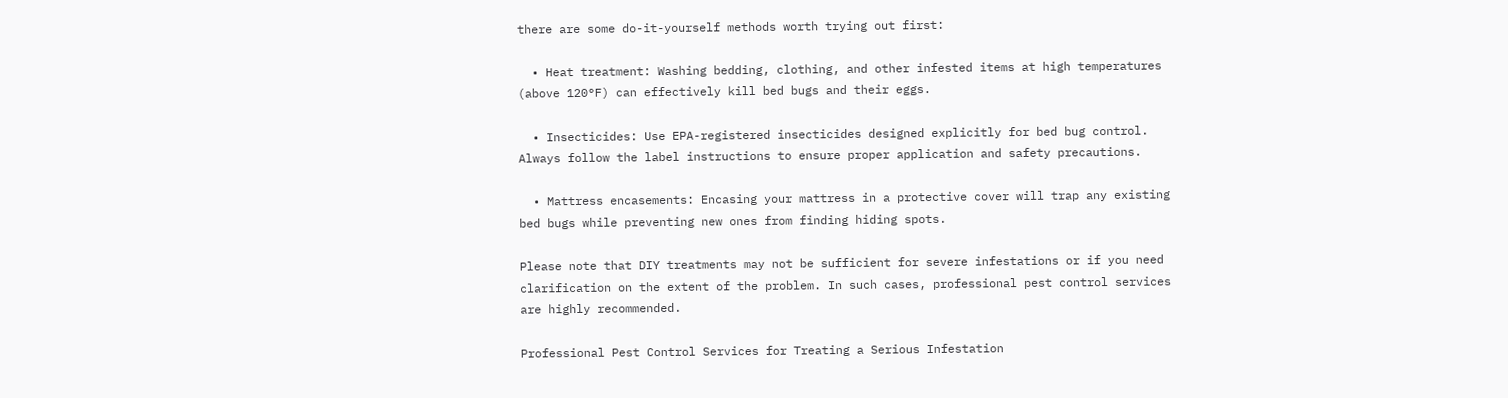there are some do-it-yourself methods worth trying out first:

  • Heat treatment: Washing bedding, clothing, and other infested items at high temperatures (above 120°F) can effectively kill bed bugs and their eggs.

  • Insecticides: Use EPA-registered insecticides designed explicitly for bed bug control. Always follow the label instructions to ensure proper application and safety precautions.

  • Mattress encasements: Encasing your mattress in a protective cover will trap any existing bed bugs while preventing new ones from finding hiding spots.

Please note that DIY treatments may not be sufficient for severe infestations or if you need clarification on the extent of the problem. In such cases, professional pest control services are highly recommended.

Professional Pest Control Services for Treating a Serious Infestation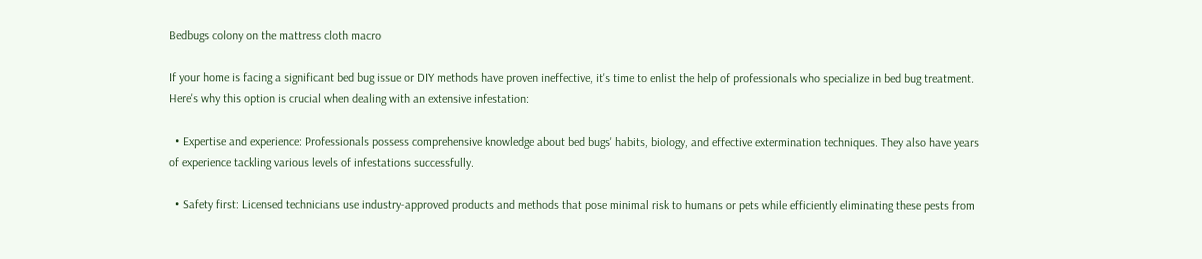Bedbugs colony on the mattress cloth macro

If your home is facing a significant bed bug issue or DIY methods have proven ineffective, it's time to enlist the help of professionals who specialize in bed bug treatment. Here's why this option is crucial when dealing with an extensive infestation:

  • Expertise and experience: Professionals possess comprehensive knowledge about bed bugs' habits, biology, and effective extermination techniques. They also have years of experience tackling various levels of infestations successfully.

  • Safety first: Licensed technicians use industry-approved products and methods that pose minimal risk to humans or pets while efficiently eliminating these pests from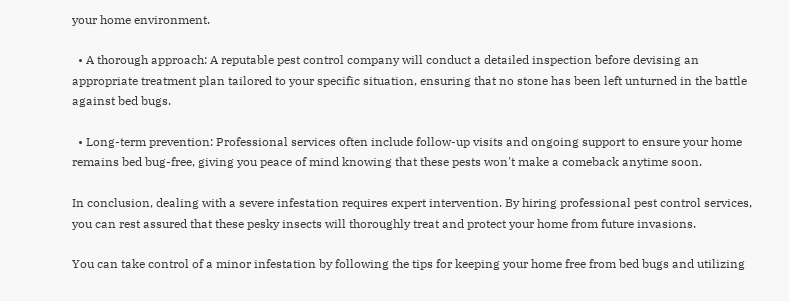your home environment.

  • A thorough approach: A reputable pest control company will conduct a detailed inspection before devising an appropriate treatment plan tailored to your specific situation, ensuring that no stone has been left unturned in the battle against bed bugs.

  • Long-term prevention: Professional services often include follow-up visits and ongoing support to ensure your home remains bed bug-free, giving you peace of mind knowing that these pests won't make a comeback anytime soon.

In conclusion, dealing with a severe infestation requires expert intervention. By hiring professional pest control services, you can rest assured that these pesky insects will thoroughly treat and protect your home from future invasions.

You can take control of a minor infestation by following the tips for keeping your home free from bed bugs and utilizing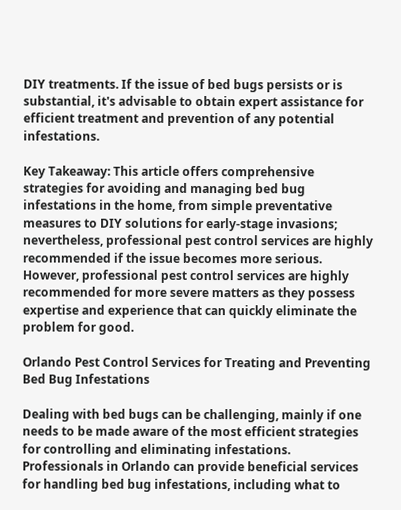DIY treatments. If the issue of bed bugs persists or is substantial, it's advisable to obtain expert assistance for efficient treatment and prevention of any potential infestations.

Key Takeaway: This article offers comprehensive strategies for avoiding and managing bed bug infestations in the home, from simple preventative measures to DIY solutions for early-stage invasions; nevertheless, professional pest control services are highly recommended if the issue becomes more serious. However, professional pest control services are highly recommended for more severe matters as they possess expertise and experience that can quickly eliminate the problem for good.

Orlando Pest Control Services for Treating and Preventing Bed Bug Infestations

Dealing with bed bugs can be challenging, mainly if one needs to be made aware of the most efficient strategies for controlling and eliminating infestations. Professionals in Orlando can provide beneficial services for handling bed bug infestations, including what to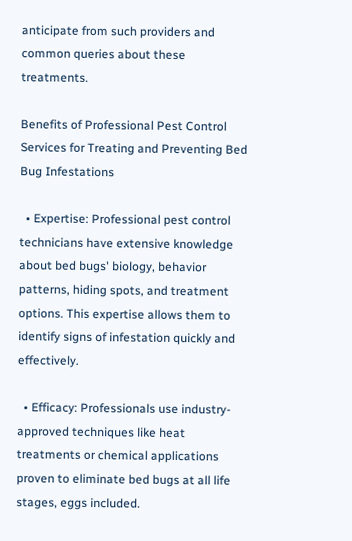anticipate from such providers and common queries about these treatments.

Benefits of Professional Pest Control Services for Treating and Preventing Bed Bug Infestations

  • Expertise: Professional pest control technicians have extensive knowledge about bed bugs' biology, behavior patterns, hiding spots, and treatment options. This expertise allows them to identify signs of infestation quickly and effectively.

  • Efficacy: Professionals use industry-approved techniques like heat treatments or chemical applications proven to eliminate bed bugs at all life stages, eggs included.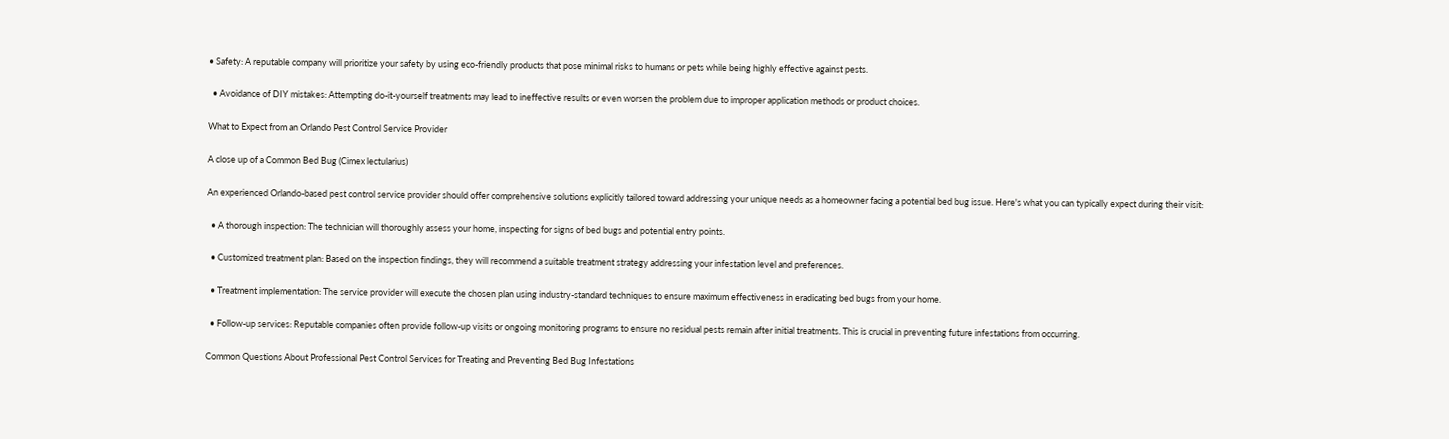• Safety: A reputable company will prioritize your safety by using eco-friendly products that pose minimal risks to humans or pets while being highly effective against pests.

  • Avoidance of DIY mistakes: Attempting do-it-yourself treatments may lead to ineffective results or even worsen the problem due to improper application methods or product choices.

What to Expect from an Orlando Pest Control Service Provider

A close up of a Common Bed Bug (Cimex lectularius)

An experienced Orlando-based pest control service provider should offer comprehensive solutions explicitly tailored toward addressing your unique needs as a homeowner facing a potential bed bug issue. Here's what you can typically expect during their visit:

  • A thorough inspection: The technician will thoroughly assess your home, inspecting for signs of bed bugs and potential entry points.

  • Customized treatment plan: Based on the inspection findings, they will recommend a suitable treatment strategy addressing your infestation level and preferences.

  • Treatment implementation: The service provider will execute the chosen plan using industry-standard techniques to ensure maximum effectiveness in eradicating bed bugs from your home.

  • Follow-up services: Reputable companies often provide follow-up visits or ongoing monitoring programs to ensure no residual pests remain after initial treatments. This is crucial in preventing future infestations from occurring.

Common Questions About Professional Pest Control Services for Treating and Preventing Bed Bug Infestations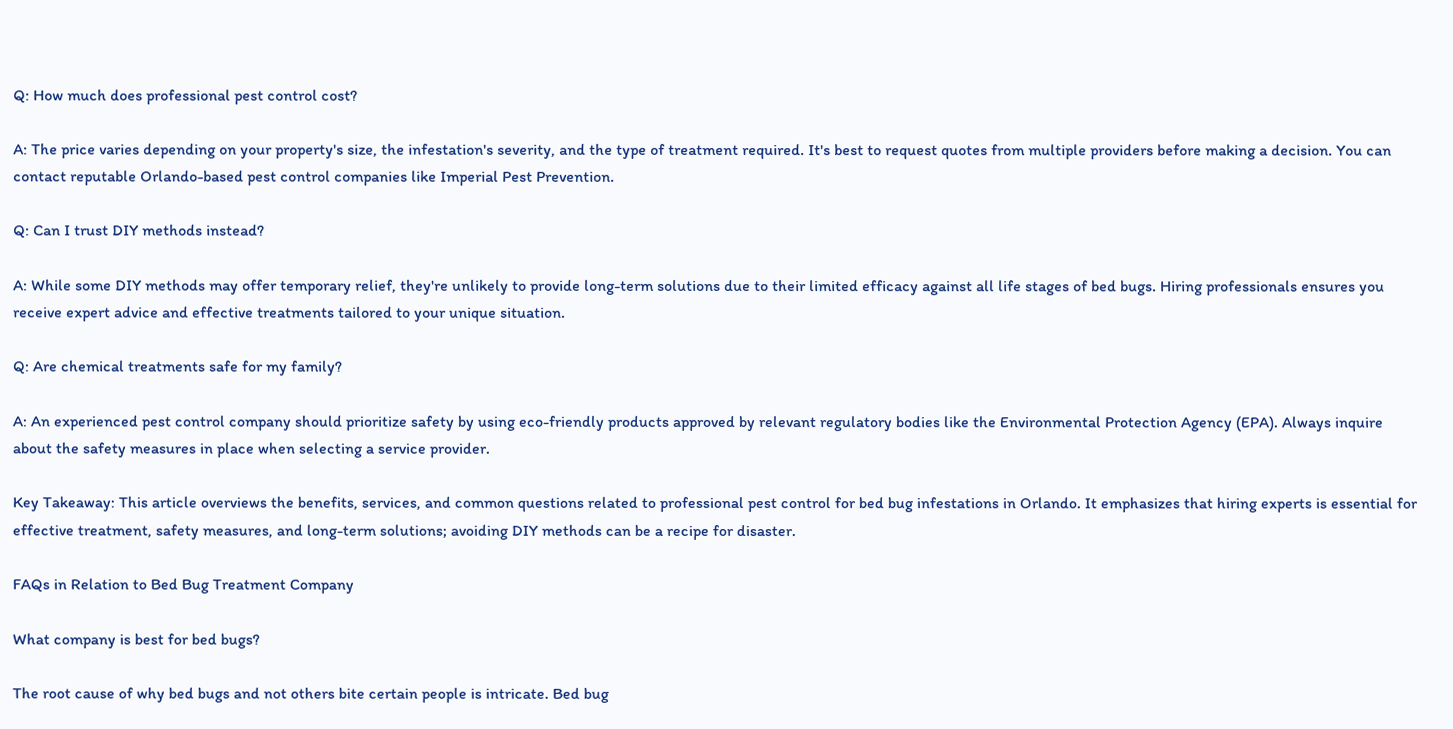Q: How much does professional pest control cost?

A: The price varies depending on your property's size, the infestation's severity, and the type of treatment required. It's best to request quotes from multiple providers before making a decision. You can contact reputable Orlando-based pest control companies like Imperial Pest Prevention.

Q: Can I trust DIY methods instead?

A: While some DIY methods may offer temporary relief, they're unlikely to provide long-term solutions due to their limited efficacy against all life stages of bed bugs. Hiring professionals ensures you receive expert advice and effective treatments tailored to your unique situation.

Q: Are chemical treatments safe for my family?

A: An experienced pest control company should prioritize safety by using eco-friendly products approved by relevant regulatory bodies like the Environmental Protection Agency (EPA). Always inquire about the safety measures in place when selecting a service provider.

Key Takeaway: This article overviews the benefits, services, and common questions related to professional pest control for bed bug infestations in Orlando. It emphasizes that hiring experts is essential for effective treatment, safety measures, and long-term solutions; avoiding DIY methods can be a recipe for disaster.

FAQs in Relation to Bed Bug Treatment Company

What company is best for bed bugs?

The root cause of why bed bugs and not others bite certain people is intricate. Bed bug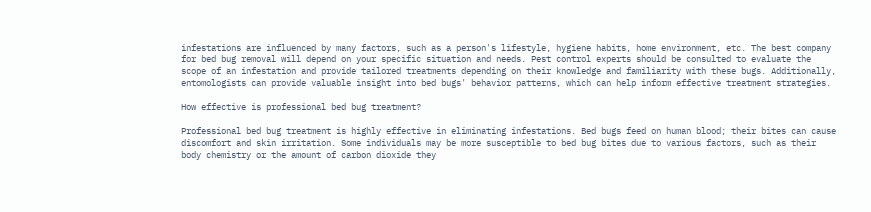infestations are influenced by many factors, such as a person's lifestyle, hygiene habits, home environment, etc. The best company for bed bug removal will depend on your specific situation and needs. Pest control experts should be consulted to evaluate the scope of an infestation and provide tailored treatments depending on their knowledge and familiarity with these bugs. Additionally, entomologists can provide valuable insight into bed bugs' behavior patterns, which can help inform effective treatment strategies.

How effective is professional bed bug treatment?

Professional bed bug treatment is highly effective in eliminating infestations. Bed bugs feed on human blood; their bites can cause discomfort and skin irritation. Some individuals may be more susceptible to bed bug bites due to various factors, such as their body chemistry or the amount of carbon dioxide they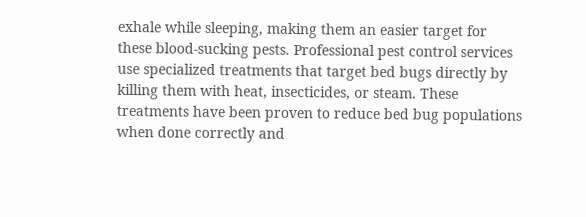exhale while sleeping, making them an easier target for these blood-sucking pests. Professional pest control services use specialized treatments that target bed bugs directly by killing them with heat, insecticides, or steam. These treatments have been proven to reduce bed bug populations when done correctly and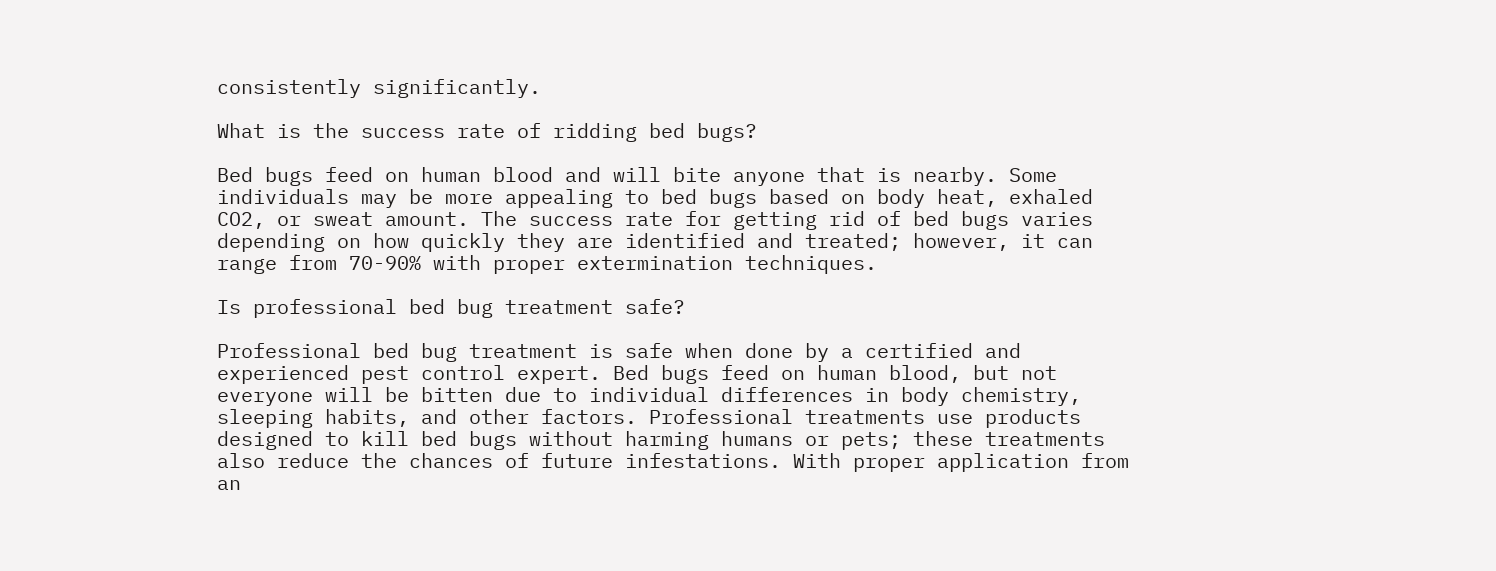consistently significantly.

What is the success rate of ridding bed bugs?

Bed bugs feed on human blood and will bite anyone that is nearby. Some individuals may be more appealing to bed bugs based on body heat, exhaled CO2, or sweat amount. The success rate for getting rid of bed bugs varies depending on how quickly they are identified and treated; however, it can range from 70-90% with proper extermination techniques.

Is professional bed bug treatment safe?

Professional bed bug treatment is safe when done by a certified and experienced pest control expert. Bed bugs feed on human blood, but not everyone will be bitten due to individual differences in body chemistry, sleeping habits, and other factors. Professional treatments use products designed to kill bed bugs without harming humans or pets; these treatments also reduce the chances of future infestations. With proper application from an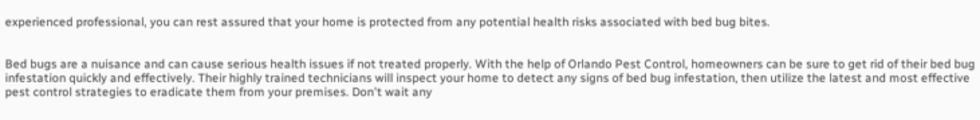experienced professional, you can rest assured that your home is protected from any potential health risks associated with bed bug bites.


Bed bugs are a nuisance and can cause serious health issues if not treated properly. With the help of Orlando Pest Control, homeowners can be sure to get rid of their bed bug infestation quickly and effectively. Their highly trained technicians will inspect your home to detect any signs of bed bug infestation, then utilize the latest and most effective pest control strategies to eradicate them from your premises. Don't wait any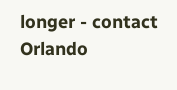longer - contact Orlando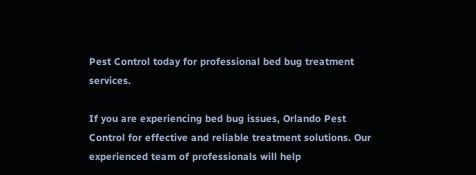Pest Control today for professional bed bug treatment services.

If you are experiencing bed bug issues, Orlando Pest Control for effective and reliable treatment solutions. Our experienced team of professionals will help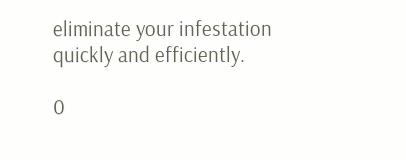eliminate your infestation quickly and efficiently.

0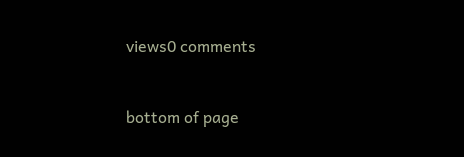views0 comments


bottom of page